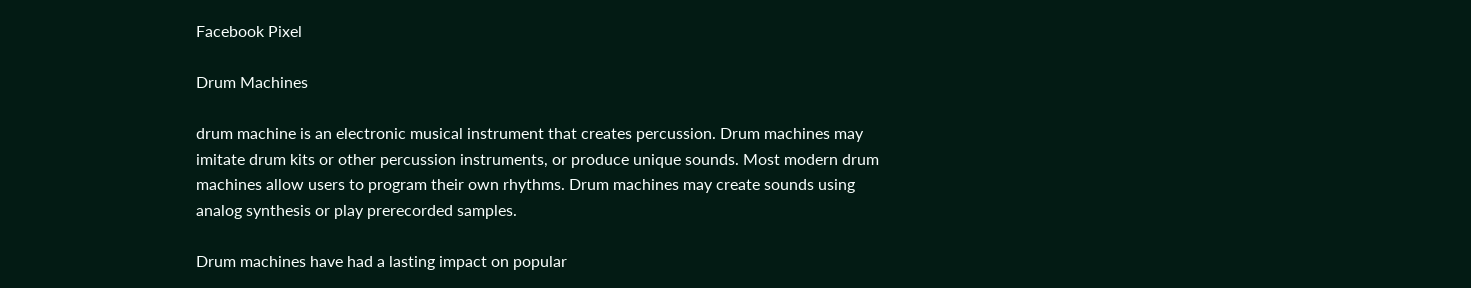Facebook Pixel

Drum Machines

drum machine is an electronic musical instrument that creates percussion. Drum machines may imitate drum kits or other percussion instruments, or produce unique sounds. Most modern drum machines allow users to program their own rhythms. Drum machines may create sounds using analog synthesis or play prerecorded samples.

Drum machines have had a lasting impact on popular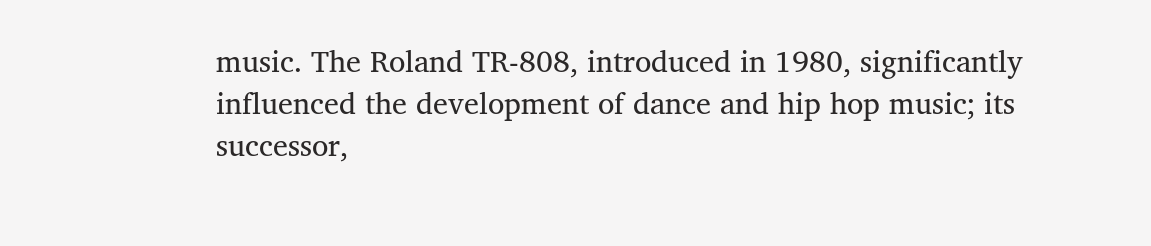music. The Roland TR-808, introduced in 1980, significantly influenced the development of dance and hip hop music; its successor,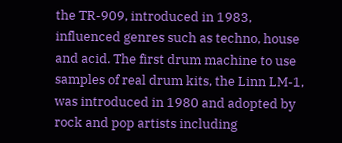the TR-909, introduced in 1983, influenced genres such as techno, house and acid. The first drum machine to use samples of real drum kits, the Linn LM-1, was introduced in 1980 and adopted by rock and pop artists including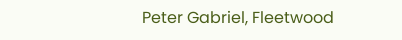Peter Gabriel, Fleetwood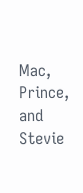Mac, Prince, and Stevie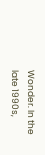Wonder. In the late 1990s,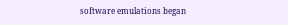software emulations began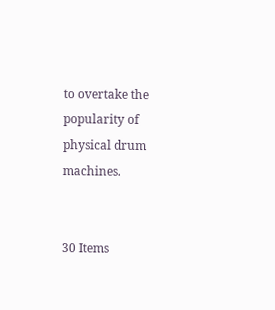to overtake the popularity of physical drum machines.


30 Items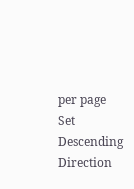per page
Set Descending Direction